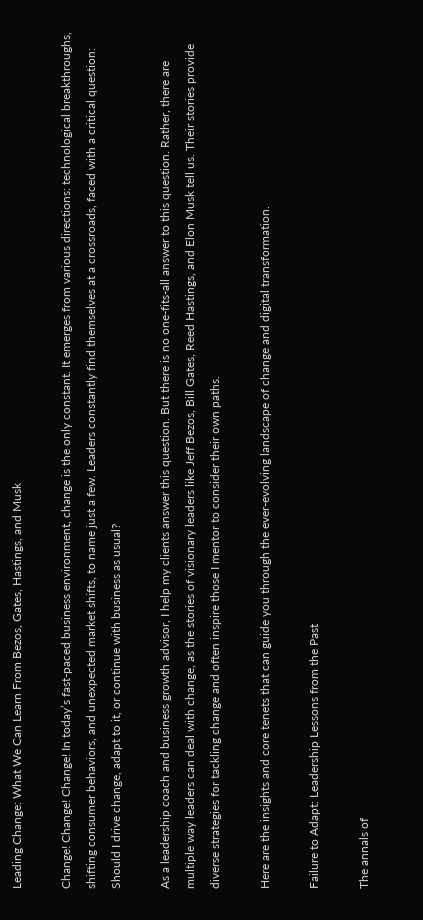Leading Change: What We Can Learn From Bezos, Gates, Hastings, and Musk

Change! Change! Change! In today’s fast-paced business environment, change is the only constant. It emerges from various directions: technological breakthroughs, shifting consumer behaviors, and unexpected market shifts, to name just a few. Leaders constantly find themselves at a crossroads, faced with a critical question: Should I drive change, adapt to it, or continue with business as usual?

As a leadership coach and business growth advisor, I help my clients answer this question. But there is no one-fits-all answer to this question. Rather, there are multiple way leaders can deal with change, as the stories of visionary leaders like Jeff Bezos, Bill Gates, Reed Hastings, and Elon Musk tell us. Their stories provide diverse strategies for tackling change and often inspire those I mentor to consider their own paths.

Here are the insights and core tenets that can guide you through the ever-evolving landscape of change and digital transformation.

Failure to Adapt: Leadership Lessons from the Past

The annals of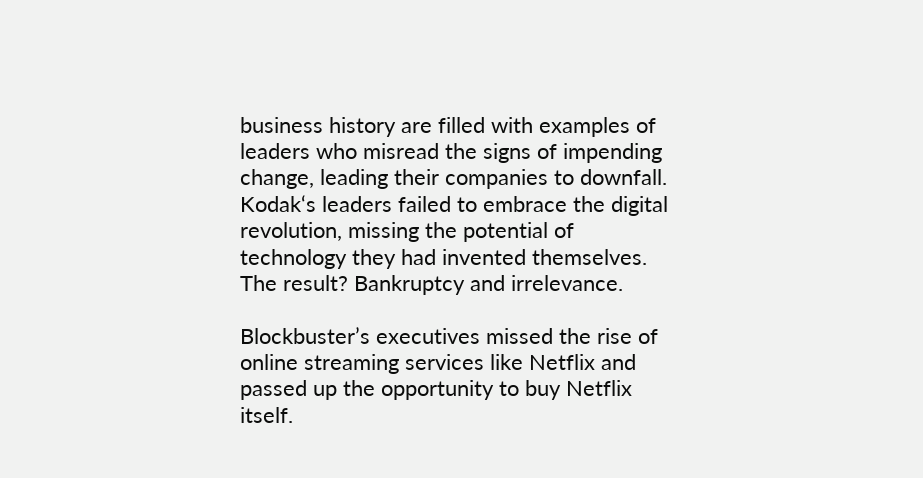business history are filled with examples of leaders who misread the signs of impending change, leading their companies to downfall. Kodak‘s leaders failed to embrace the digital revolution, missing the potential of technology they had invented themselves. The result? Bankruptcy and irrelevance.

Blockbuster’s executives missed the rise of online streaming services like Netflix and passed up the opportunity to buy Netflix itself.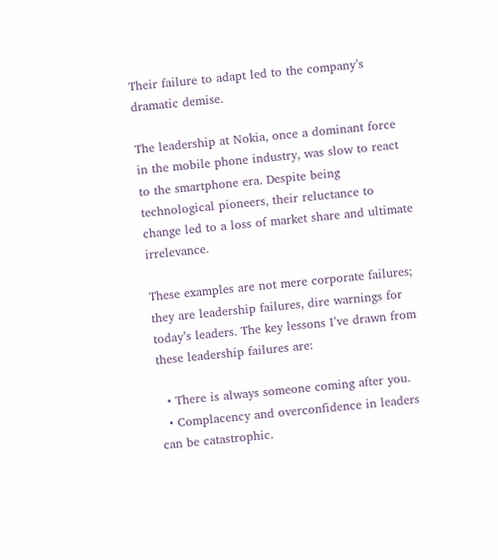Their failure to adapt led to the company’s dramatic demise.

The leadership at Nokia, once a dominant force in the mobile phone industry, was slow to react to the smartphone era. Despite being technological pioneers, their reluctance to change led to a loss of market share and ultimate irrelevance.

These examples are not mere corporate failures; they are leadership failures, dire warnings for today’s leaders. The key lessons I’ve drawn from these leadership failures are:

  • There is always someone coming after you.
  • Complacency and overconfidence in leaders can be catastrophic.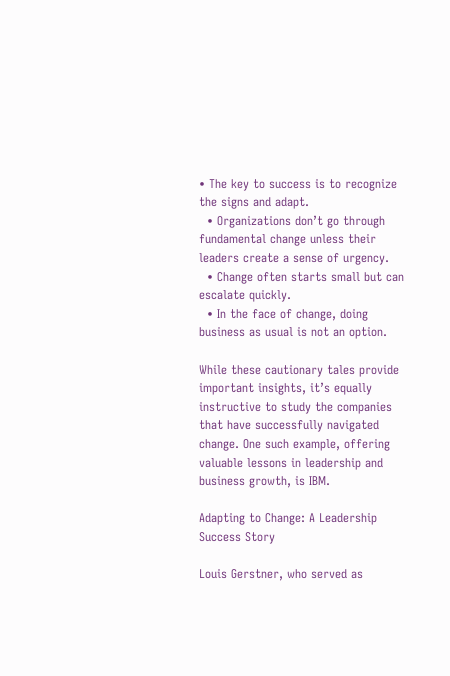• The key to success is to recognize the signs and adapt.
  • Organizations don’t go through fundamental change unless their leaders create a sense of urgency.
  • Change often starts small but can escalate quickly.
  • In the face of change, doing business as usual is not an option.

While these cautionary tales provide important insights, it’s equally instructive to study the companies that have successfully navigated change. One such example, offering valuable lessons in leadership and business growth, is IBM.

Adapting to Change: A Leadership Success Story

Louis Gerstner, who served as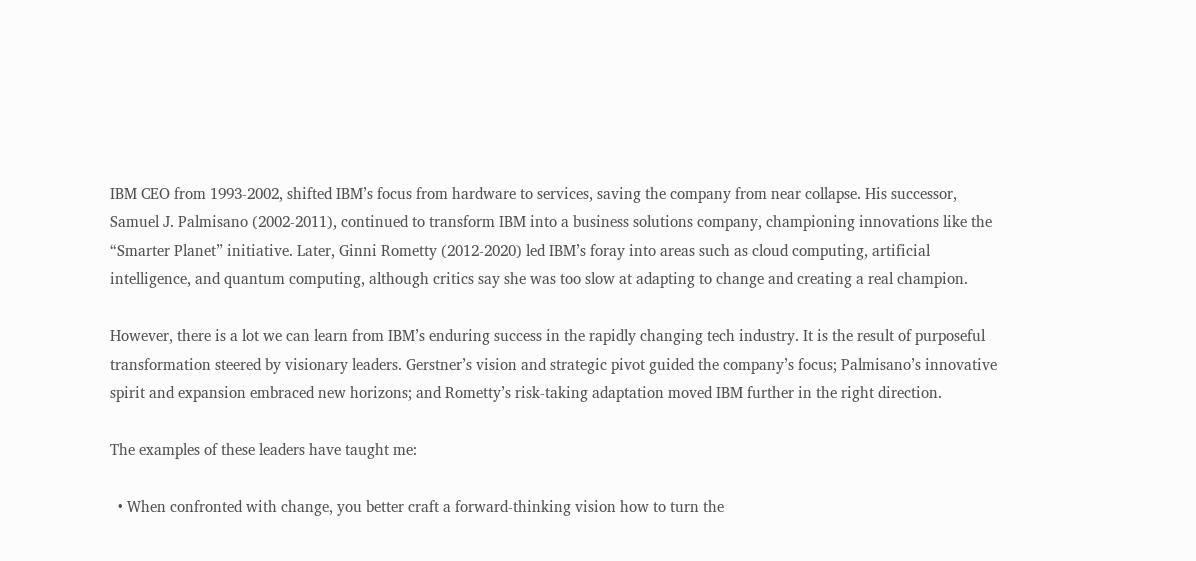IBM CEO from 1993-2002, shifted IBM’s focus from hardware to services, saving the company from near collapse. His successor, Samuel J. Palmisano (2002-2011), continued to transform IBM into a business solutions company, championing innovations like the “Smarter Planet” initiative. Later, Ginni Rometty (2012-2020) led IBM’s foray into areas such as cloud computing, artificial intelligence, and quantum computing, although critics say she was too slow at adapting to change and creating a real champion.

However, there is a lot we can learn from IBM’s enduring success in the rapidly changing tech industry. It is the result of purposeful transformation steered by visionary leaders. Gerstner’s vision and strategic pivot guided the company’s focus; Palmisano’s innovative spirit and expansion embraced new horizons; and Rometty’s risk-taking adaptation moved IBM further in the right direction.

The examples of these leaders have taught me:

  • When confronted with change, you better craft a forward-thinking vision how to turn the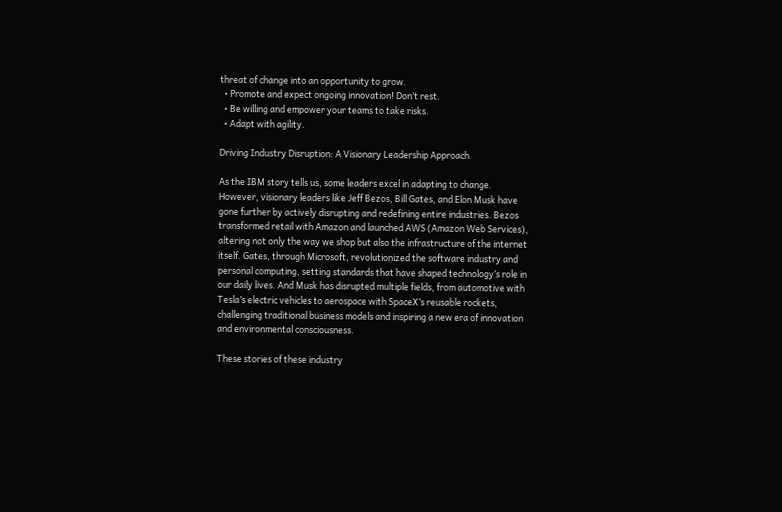threat of change into an opportunity to grow.
  • Promote and expect ongoing innovation! Don’t rest.
  • Be willing and empower your teams to take risks.
  • Adapt with agility.

Driving Industry Disruption: A Visionary Leadership Approach

As the IBM story tells us, some leaders excel in adapting to change. However, visionary leaders like Jeff Bezos, Bill Gates, and Elon Musk have gone further by actively disrupting and redefining entire industries. Bezos transformed retail with Amazon and launched AWS (Amazon Web Services), altering not only the way we shop but also the infrastructure of the internet itself. Gates, through Microsoft, revolutionized the software industry and personal computing, setting standards that have shaped technology’s role in our daily lives. And Musk has disrupted multiple fields, from automotive with Tesla’s electric vehicles to aerospace with SpaceX’s reusable rockets, challenging traditional business models and inspiring a new era of innovation and environmental consciousness.

These stories of these industry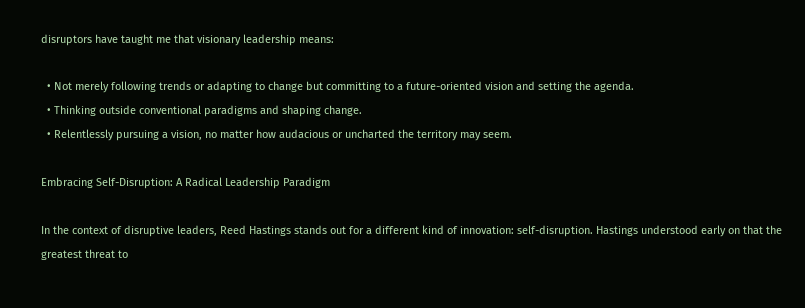disruptors have taught me that visionary leadership means:

  • Not merely following trends or adapting to change but committing to a future-oriented vision and setting the agenda.
  • Thinking outside conventional paradigms and shaping change.
  • Relentlessly pursuing a vision, no matter how audacious or uncharted the territory may seem.

Embracing Self-Disruption: A Radical Leadership Paradigm

In the context of disruptive leaders, Reed Hastings stands out for a different kind of innovation: self-disruption. Hastings understood early on that the greatest threat to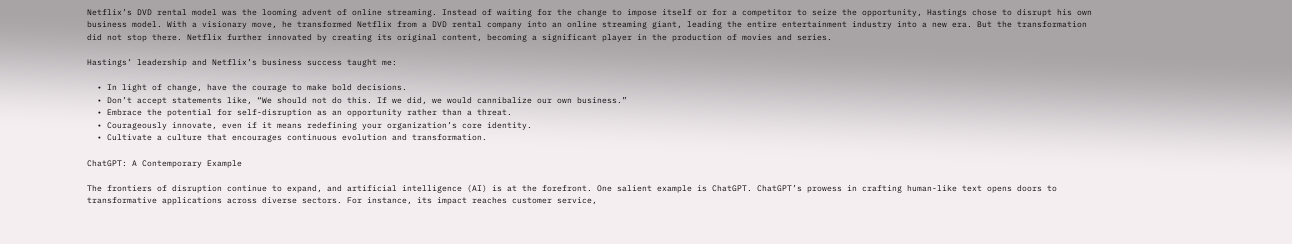Netflix’s DVD rental model was the looming advent of online streaming. Instead of waiting for the change to impose itself or for a competitor to seize the opportunity, Hastings chose to disrupt his own business model. With a visionary move, he transformed Netflix from a DVD rental company into an online streaming giant, leading the entire entertainment industry into a new era. But the transformation did not stop there. Netflix further innovated by creating its original content, becoming a significant player in the production of movies and series.

Hastings’ leadership and Netflix’s business success taught me:

  • In light of change, have the courage to make bold decisions.
  • Don’t accept statements like, “We should not do this. If we did, we would cannibalize our own business.”
  • Embrace the potential for self-disruption as an opportunity rather than a threat.
  • Courageously innovate, even if it means redefining your organization’s core identity.
  • Cultivate a culture that encourages continuous evolution and transformation.

ChatGPT: A Contemporary Example

The frontiers of disruption continue to expand, and artificial intelligence (AI) is at the forefront. One salient example is ChatGPT. ChatGPT’s prowess in crafting human-like text opens doors to transformative applications across diverse sectors. For instance, its impact reaches customer service,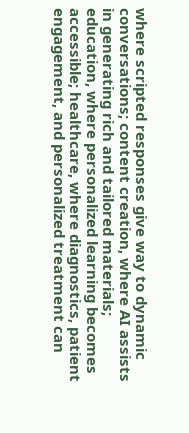where scripted responses give way to dynamic conversations; content creation, where AI assists in generating rich and tailored materials; education, where personalized learning becomes accessible; healthcare, where diagnostics, patient engagement, and personalized treatment can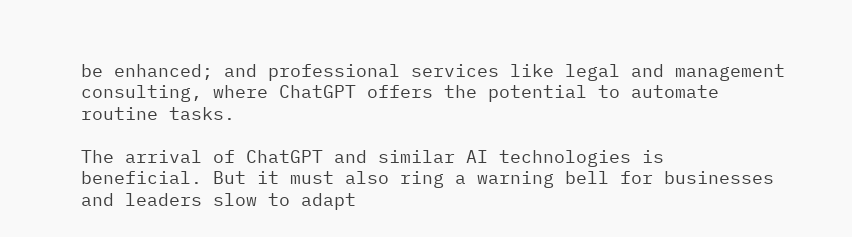be enhanced; and professional services like legal and management consulting, where ChatGPT offers the potential to automate routine tasks.

The arrival of ChatGPT and similar AI technologies is beneficial. But it must also ring a warning bell for businesses and leaders slow to adapt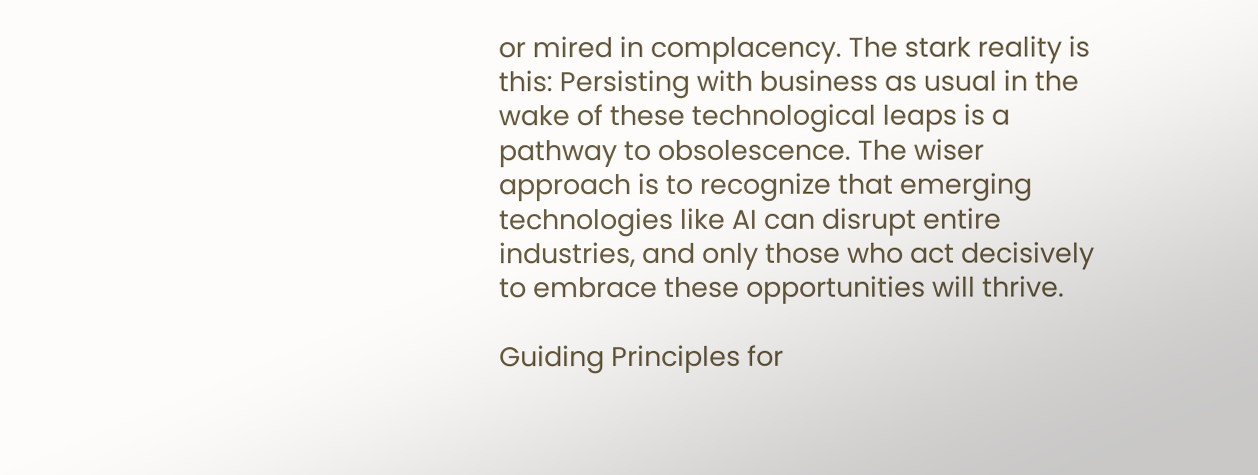or mired in complacency. The stark reality is this: Persisting with business as usual in the wake of these technological leaps is a pathway to obsolescence. The wiser approach is to recognize that emerging technologies like AI can disrupt entire industries, and only those who act decisively to embrace these opportunities will thrive.

Guiding Principles for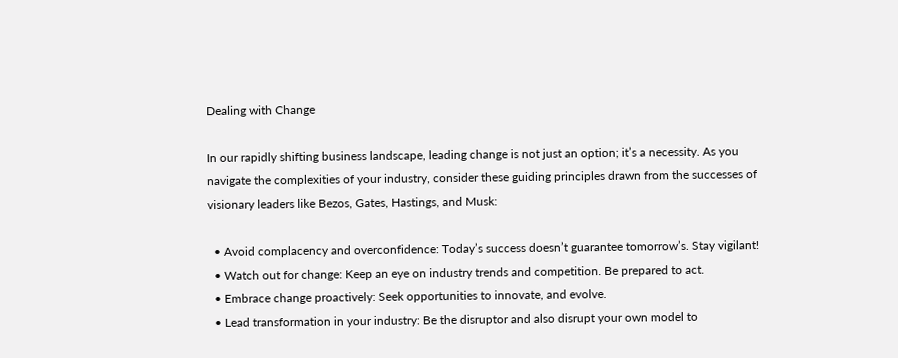Dealing with Change

In our rapidly shifting business landscape, leading change is not just an option; it’s a necessity. As you navigate the complexities of your industry, consider these guiding principles drawn from the successes of visionary leaders like Bezos, Gates, Hastings, and Musk:

  • Avoid complacency and overconfidence: Today’s success doesn’t guarantee tomorrow’s. Stay vigilant!
  • Watch out for change: Keep an eye on industry trends and competition. Be prepared to act.
  • Embrace change proactively: Seek opportunities to innovate, and evolve.
  • Lead transformation in your industry: Be the disruptor and also disrupt your own model to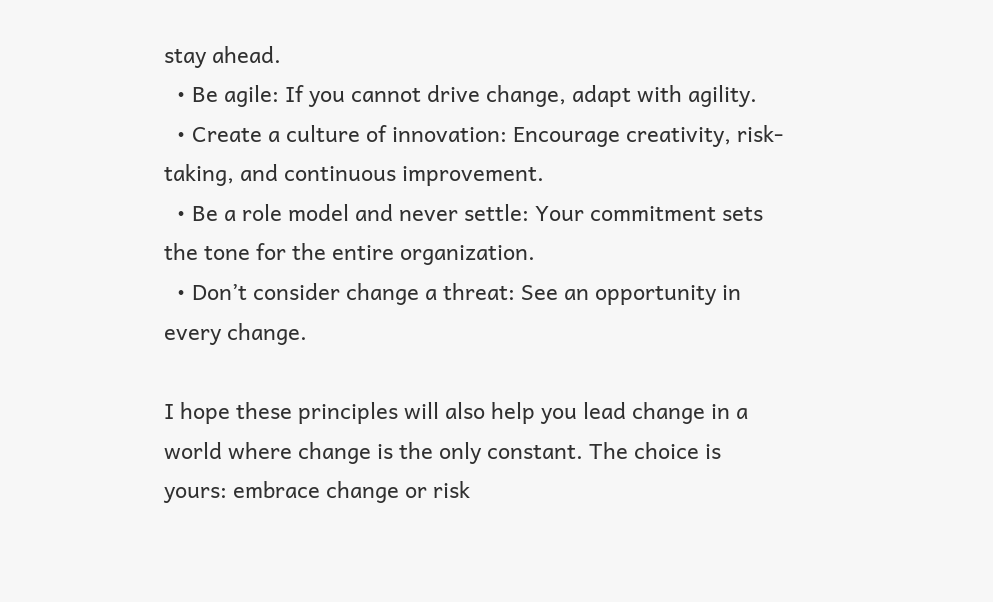stay ahead.
  • Be agile: If you cannot drive change, adapt with agility.
  • Create a culture of innovation: Encourage creativity, risk-taking, and continuous improvement.
  • Be a role model and never settle: Your commitment sets the tone for the entire organization.
  • Don’t consider change a threat: See an opportunity in every change.

I hope these principles will also help you lead change in a world where change is the only constant. The choice is yours: embrace change or risk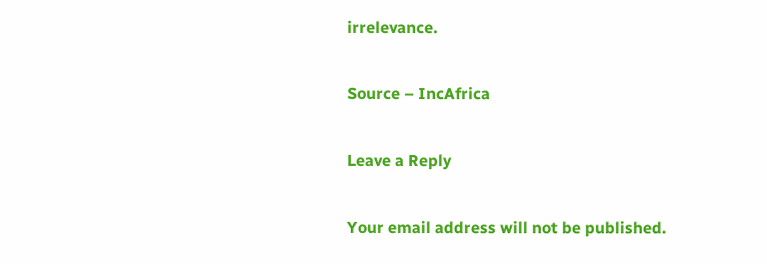irrelevance.

Source – IncAfrica

Leave a Reply

Your email address will not be published.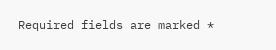Required fields are marked *